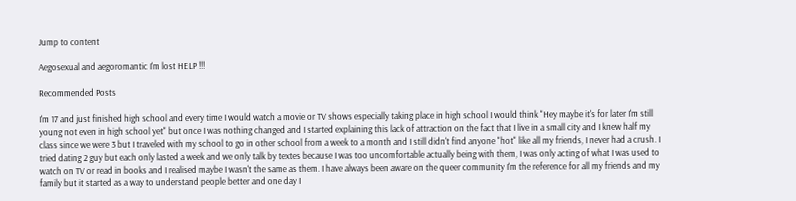Jump to content

Aegosexual and aegoromantic I'm lost HELP !!!

Recommended Posts

I'm 17 and just finished high school and every time I would watch a movie or TV shows especially taking place in high school I would think "Hey maybe it's for later I'm still young not even in high school yet" but once I was nothing changed and I started explaining this lack of attraction on the fact that I live in a small city and I knew half my class since we were 3 but I traveled with my school to go in other school from a week to a month and I still didn't find anyone "hot" like all my friends, I never had a crush. I tried dating 2 guy but each only lasted a week and we only talk by textes because I was too uncomfortable actually being with them, I was only acting of what I was used to watch on TV or read in books and I realised maybe I wasn't the same as them. I have always been aware on the queer community I'm the reference for all my friends and my family but it started as a way to understand people better and one day I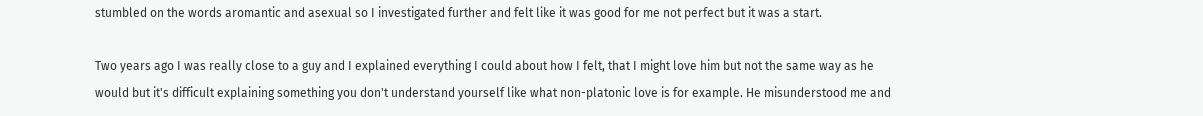stumbled on the words aromantic and asexual so I investigated further and felt like it was good for me not perfect but it was a start.

Two years ago I was really close to a guy and I explained everything I could about how I felt, that I might love him but not the same way as he would but it's difficult explaining something you don't understand yourself like what non-platonic love is for example. He misunderstood me and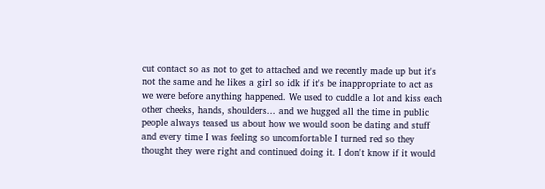cut contact so as not to get to attached and we recently made up but it's not the same and he likes a girl so idk if it's be inappropriate to act as we were before anything happened. We used to cuddle a lot and kiss each other cheeks, hands, shoulders... and we hugged all the time in public people always teased us about how we would soon be dating and stuff and every time I was feeling so uncomfortable I turned red so they thought they were right and continued doing it. I don't know if it would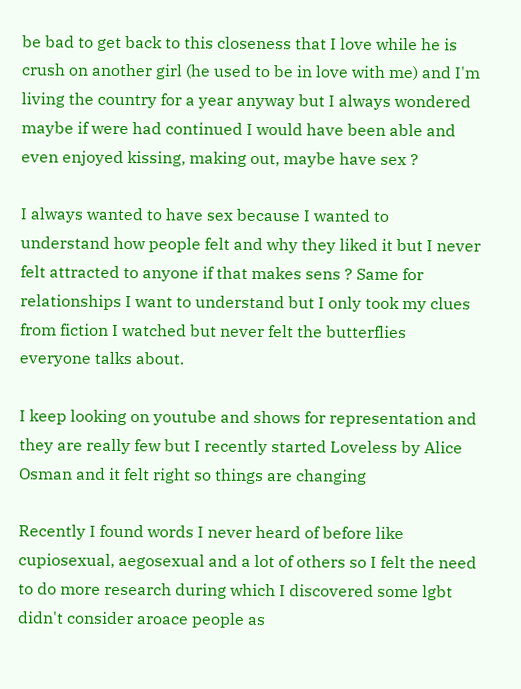be bad to get back to this closeness that I love while he is crush on another girl (he used to be in love with me) and I'm living the country for a year anyway but I always wondered maybe if were had continued I would have been able and even enjoyed kissing, making out, maybe have sex ?

I always wanted to have sex because I wanted to understand how people felt and why they liked it but I never felt attracted to anyone if that makes sens ? Same for relationships I want to understand but I only took my clues from fiction I watched but never felt the butterflies everyone talks about.

I keep looking on youtube and shows for representation and they are really few but I recently started Loveless by Alice Osman and it felt right so things are changing

Recently I found words I never heard of before like cupiosexual, aegosexual and a lot of others so I felt the need to do more research during which I discovered some lgbt didn't consider aroace people as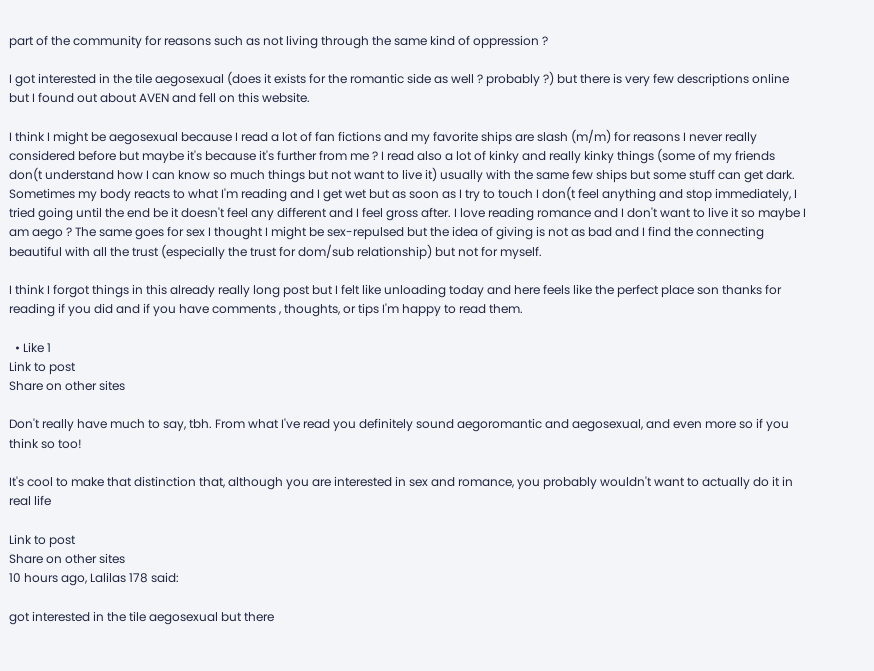part of the community for reasons such as not living through the same kind of oppression ?

I got interested in the tile aegosexual (does it exists for the romantic side as well ? probably ?) but there is very few descriptions online but I found out about AVEN and fell on this website.

I think I might be aegosexual because I read a lot of fan fictions and my favorite ships are slash (m/m) for reasons I never really considered before but maybe it's because it's further from me ? I read also a lot of kinky and really kinky things (some of my friends don(t understand how I can know so much things but not want to live it) usually with the same few ships but some stuff can get dark. Sometimes my body reacts to what I'm reading and I get wet but as soon as I try to touch I don(t feel anything and stop immediately, I tried going until the end be it doesn't feel any different and I feel gross after. I love reading romance and I don't want to live it so maybe I am aego ? The same goes for sex I thought I might be sex-repulsed but the idea of giving is not as bad and I find the connecting beautiful with all the trust (especially the trust for dom/sub relationship) but not for myself.

I think I forgot things in this already really long post but I felt like unloading today and here feels like the perfect place son thanks for reading if you did and if you have comments , thoughts, or tips I'm happy to read them.

  • Like 1
Link to post
Share on other sites

Don't really have much to say, tbh. From what I've read you definitely sound aegoromantic and aegosexual, and even more so if you think so too!

It's cool to make that distinction that, although you are interested in sex and romance, you probably wouldn't want to actually do it in real life

Link to post
Share on other sites
10 hours ago, Lalilas 178 said:

got interested in the tile aegosexual but there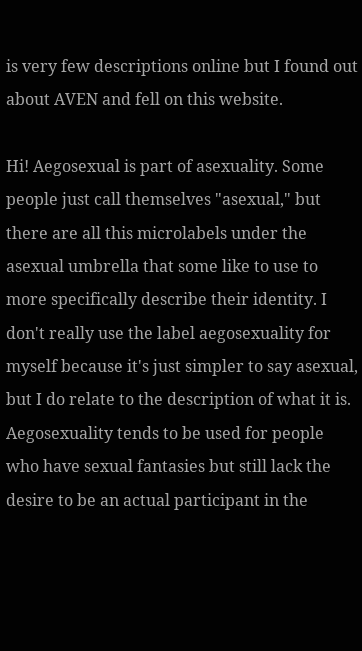is very few descriptions online but I found out about AVEN and fell on this website.

Hi! Aegosexual is part of asexuality. Some people just call themselves "asexual," but there are all this microlabels under the asexual umbrella that some like to use to more specifically describe their identity. I don't really use the label aegosexuality for myself because it's just simpler to say asexual, but I do relate to the description of what it is. Aegosexuality tends to be used for people who have sexual fantasies but still lack the desire to be an actual participant in the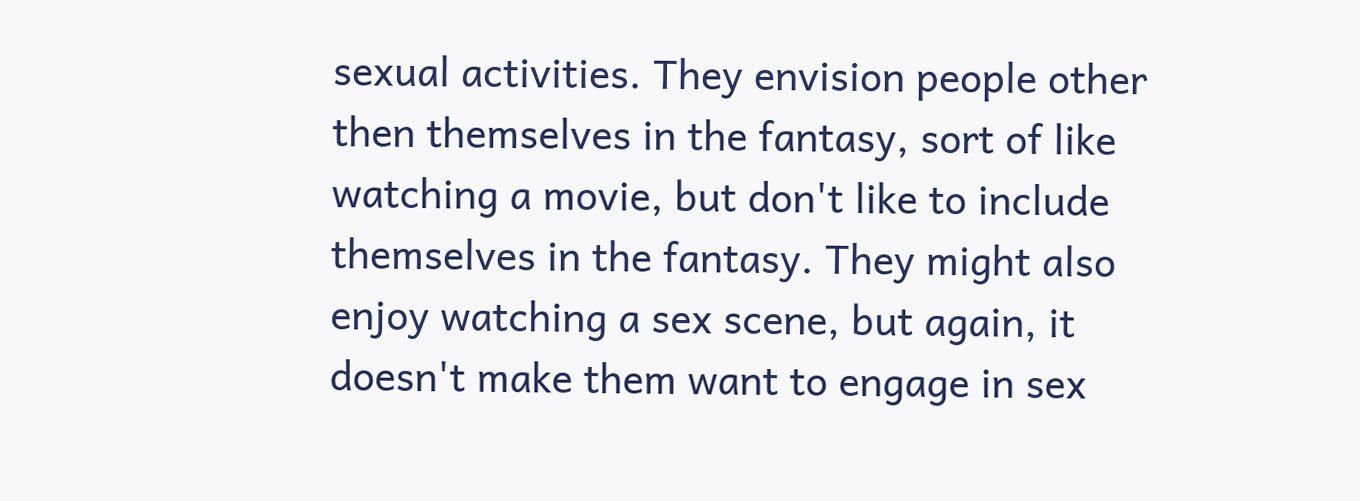sexual activities. They envision people other then themselves in the fantasy, sort of like watching a movie, but don't like to include themselves in the fantasy. They might also enjoy watching a sex scene, but again, it doesn't make them want to engage in sex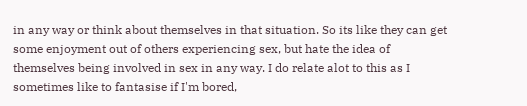in any way or think about themselves in that situation. So its like they can get some enjoyment out of others experiencing sex, but hate the idea of themselves being involved in sex in any way. I do relate alot to this as I sometimes like to fantasise if I'm bored,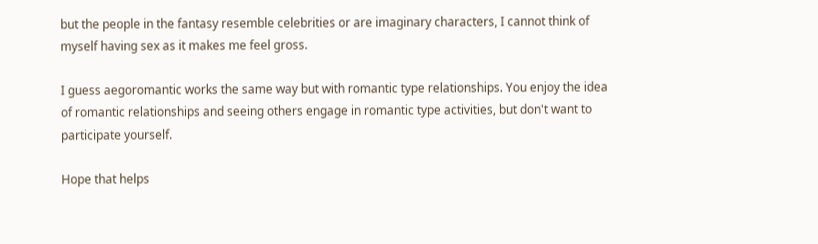but the people in the fantasy resemble celebrities or are imaginary characters, I cannot think of myself having sex as it makes me feel gross.

I guess aegoromantic works the same way but with romantic type relationships. You enjoy the idea of romantic relationships and seeing others engage in romantic type activities, but don't want to participate yourself.

Hope that helps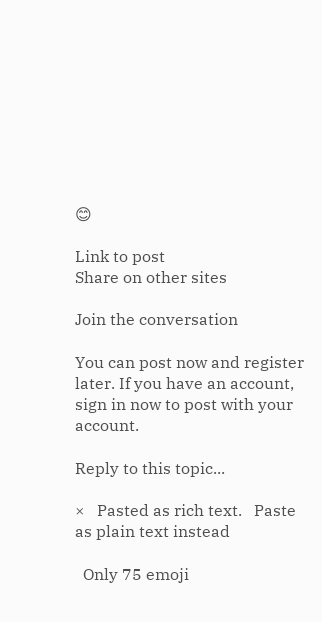😊

Link to post
Share on other sites

Join the conversation

You can post now and register later. If you have an account, sign in now to post with your account.

Reply to this topic...

×   Pasted as rich text.   Paste as plain text instead

  Only 75 emoji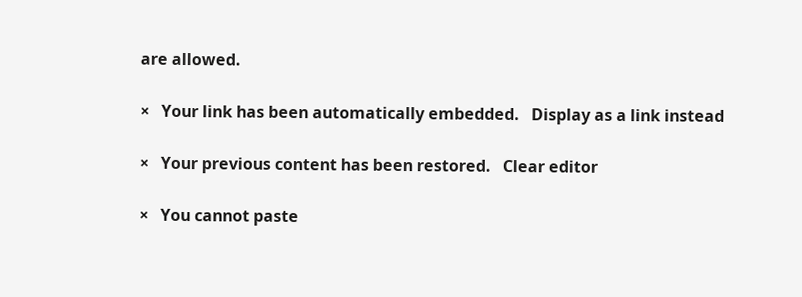are allowed.

×   Your link has been automatically embedded.   Display as a link instead

×   Your previous content has been restored.   Clear editor

×   You cannot paste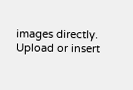images directly. Upload or insert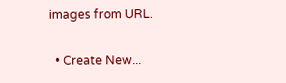images from URL.

  • Create New...